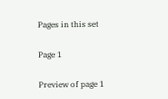Pages in this set

Page 1

Preview of page 1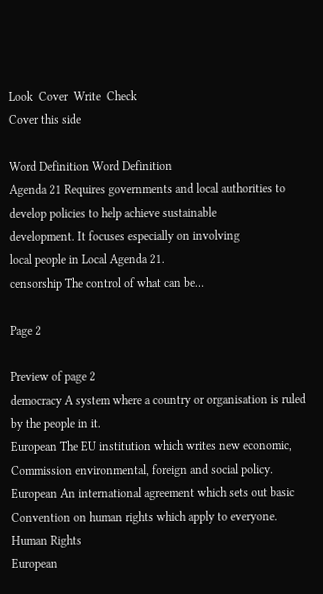Look  Cover  Write  Check
Cover this side

Word Definition Word Definition
Agenda 21 Requires governments and local authorities to
develop policies to help achieve sustainable
development. It focuses especially on involving
local people in Local Agenda 21.
censorship The control of what can be…

Page 2

Preview of page 2
democracy A system where a country or organisation is ruled
by the people in it.
European The EU institution which writes new economic,
Commission environmental, foreign and social policy.
European An international agreement which sets out basic
Convention on human rights which apply to everyone.
Human Rights
European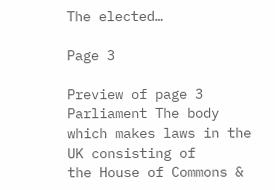The elected…

Page 3

Preview of page 3
Parliament The body which makes laws in the UK consisting of
the House of Commons &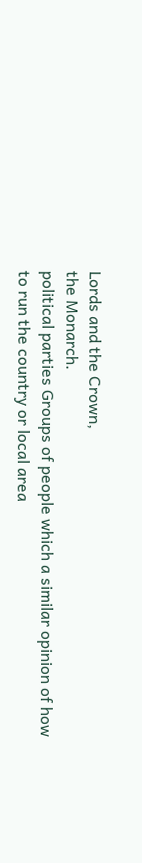Lords and the Crown,
the Monarch.
political parties Groups of people which a similar opinion of how
to run the country or local area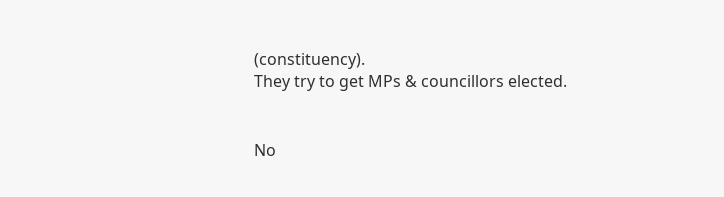(constituency).
They try to get MPs & councillors elected.


No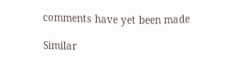comments have yet been made

Similar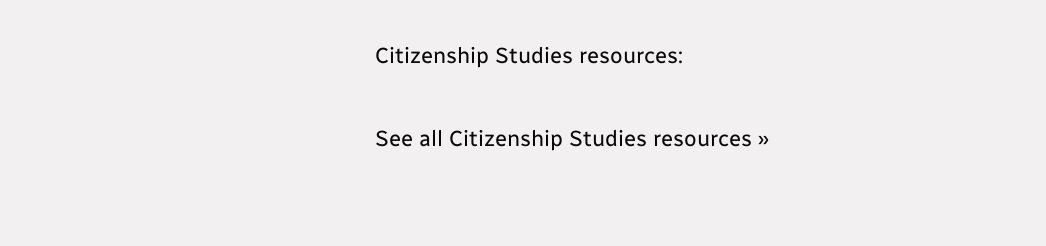Citizenship Studies resources:

See all Citizenship Studies resources »